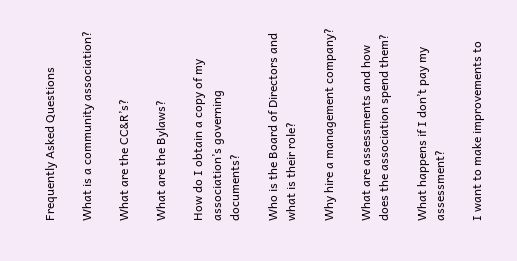Frequently Asked Questions

What is a community association?

What are the CC&R’s?

What are the Bylaws?

How do I obtain a copy of my association’s governing documents?

Who is the Board of Directors and what is their role?

Why hire a management company?

What are assessments and how does the association spend them?

What happens if I don’t pay my assessment?

I want to make improvements to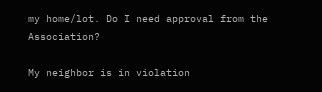my home/lot. Do I need approval from the Association?

My neighbor is in violation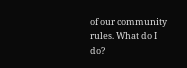of our community rules. What do I do?